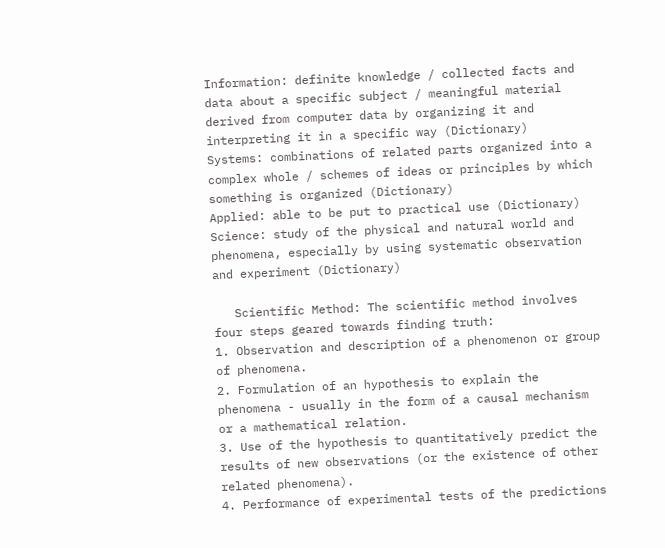Information: definite knowledge / collected facts and data about a specific subject / meaningful material derived from computer data by organizing it and interpreting it in a specific way (Dictionary)
Systems: combinations of related parts organized into a complex whole / schemes of ideas or principles by which something is organized (Dictionary)
Applied: able to be put to practical use (Dictionary)
Science: study of the physical and natural world and phenomena, especially by using systematic observation and experiment (Dictionary)

   Scientific Method: The scientific method involves four steps geared towards finding truth:
1. Observation and description of a phenomenon or group of phenomena.
2. Formulation of an hypothesis to explain the phenomena - usually in the form of a causal mechanism or a mathematical relation.
3. Use of the hypothesis to quantitatively predict the results of new observations (or the existence of other related phenomena).
4. Performance of experimental tests of the predictions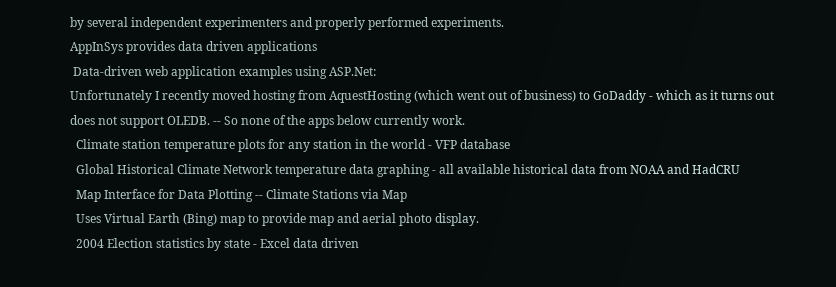by several independent experimenters and properly performed experiments.
AppInSys provides data driven applications
 Data-driven web application examples using ASP.Net:
Unfortunately I recently moved hosting from AquestHosting (which went out of business) to GoDaddy - which as it turns out
does not support OLEDB. -- So none of the apps below currently work.
  Climate station temperature plots for any station in the world - VFP database
  Global Historical Climate Network temperature data graphing - all available historical data from NOAA and HadCRU
  Map Interface for Data Plotting -- Climate Stations via Map
  Uses Virtual Earth (Bing) map to provide map and aerial photo display.
  2004 Election statistics by state - Excel data driven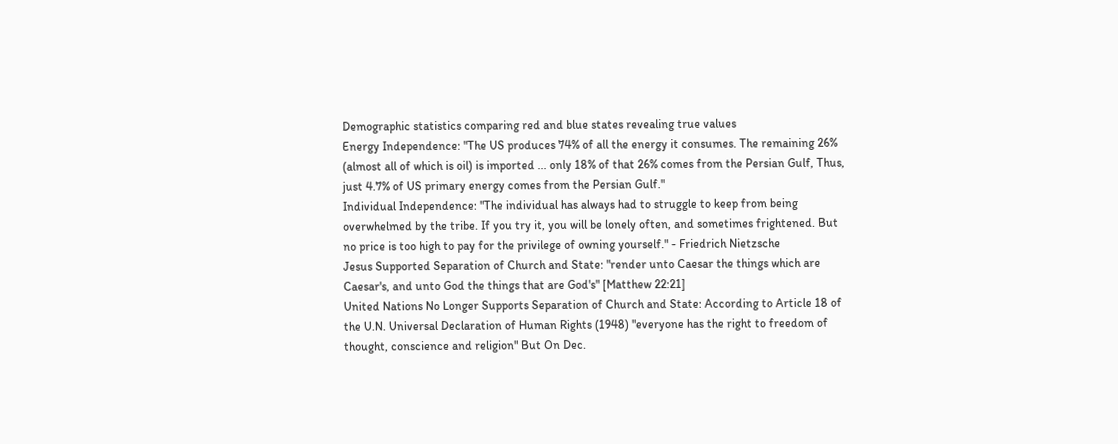Demographic statistics comparing red and blue states revealing true values
Energy Independence: "The US produces 74% of all the energy it consumes. The remaining 26% (almost all of which is oil) is imported ... only 18% of that 26% comes from the Persian Gulf, Thus, just 4.7% of US primary energy comes from the Persian Gulf."
Individual Independence: "The individual has always had to struggle to keep from being overwhelmed by the tribe. If you try it, you will be lonely often, and sometimes frightened. But no price is too high to pay for the privilege of owning yourself." - Friedrich Nietzsche
Jesus Supported Separation of Church and State: "render unto Caesar the things which are Caesar's, and unto God the things that are God's" [Matthew 22:21]
United Nations No Longer Supports Separation of Church and State: According to Article 18 of the U.N. Universal Declaration of Human Rights (1948) "everyone has the right to freedom of thought, conscience and religion" But On Dec.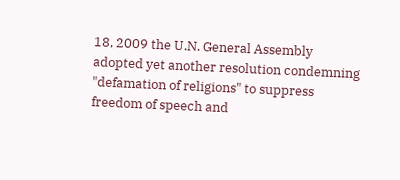18, 2009 the U.N. General Assembly adopted yet another resolution condemning "defamation of religions" to suppress freedom of speech and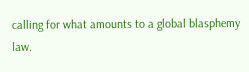calling for what amounts to a global blasphemy law.